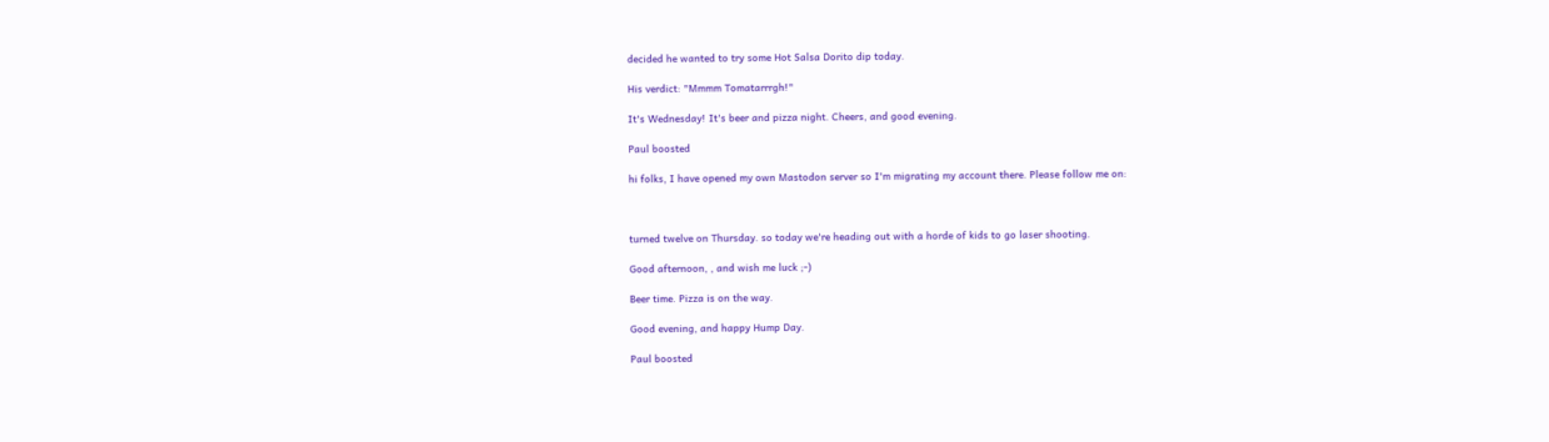decided he wanted to try some Hot Salsa Dorito dip today.

His verdict: "Mmmm Tomatarrrgh!"

It's Wednesday! It's beer and pizza night. Cheers, and good evening.

Paul boosted

hi folks, I have opened my own Mastodon server so I'm migrating my account there. Please follow me on:



turned twelve on Thursday. so today we're heading out with a horde of kids to go laser shooting.

Good afternoon, , and wish me luck ;-)

Beer time. Pizza is on the way.

Good evening, and happy Hump Day.

Paul boosted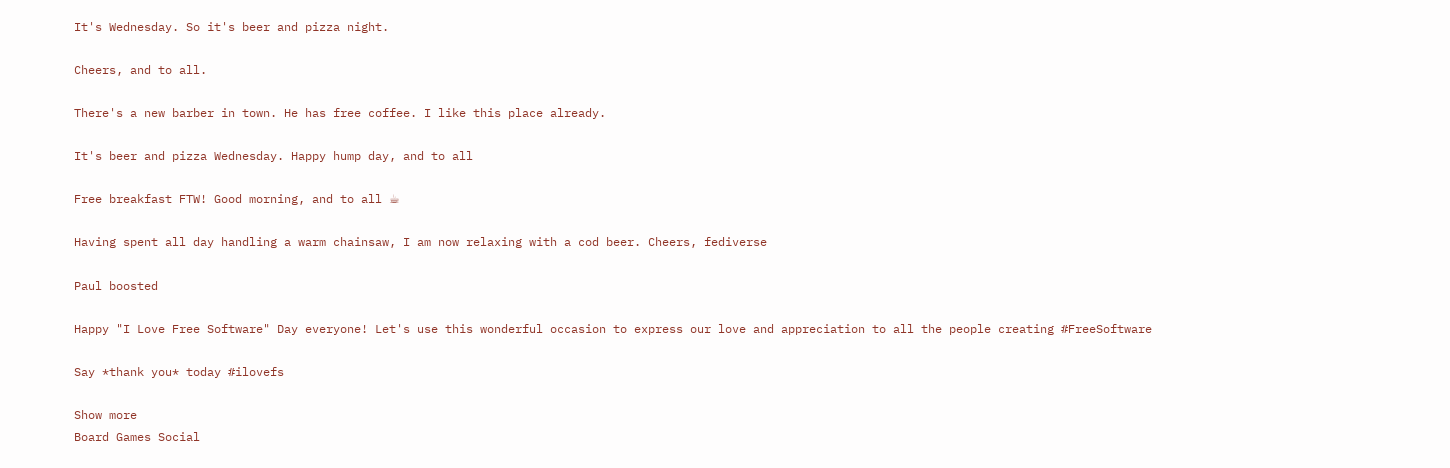It's Wednesday. So it's beer and pizza night.

Cheers, and to all.

There's a new barber in town. He has free coffee. I like this place already.

It's beer and pizza Wednesday. Happy hump day, and to all

Free breakfast FTW! Good morning, and to all ☕

Having spent all day handling a warm chainsaw, I am now relaxing with a cod beer. Cheers, fediverse

Paul boosted

Happy "I Love Free Software" Day everyone! Let's use this wonderful occasion to express our love and appreciation to all the people creating #FreeSoftware

Say *thank you* today #ilovefs

Show more
Board Games Social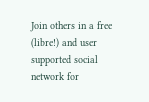Join others in a free (libre!) and user supported social network for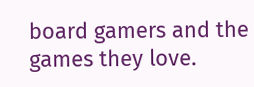board gamers and the games they love.